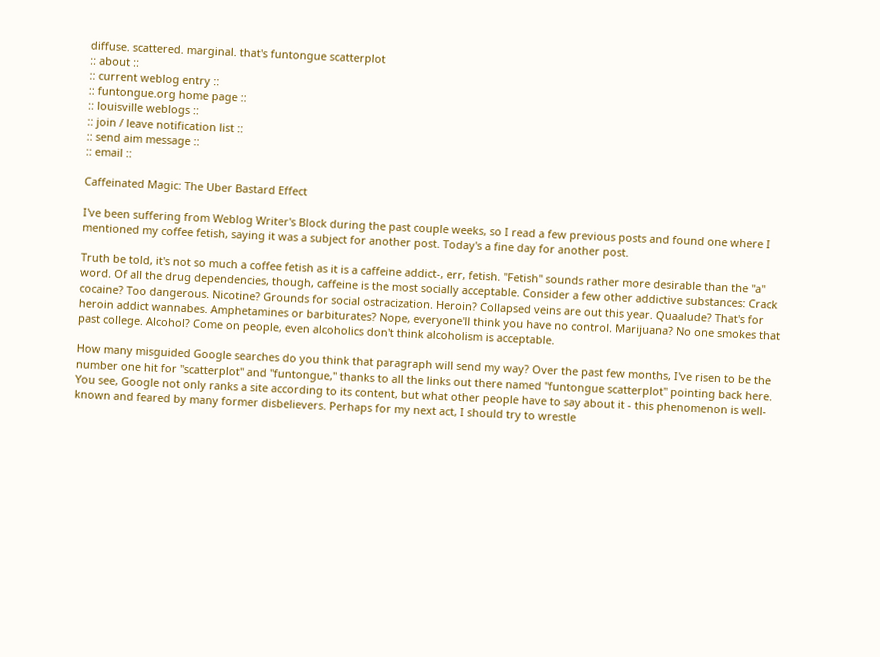diffuse. scattered. marginal. that's funtongue scatterplot
:: about ::
:: current weblog entry ::
:: funtongue.org home page ::
:: louisville weblogs ::
:: join / leave notification list ::
:: send aim message ::
:: email ::

Caffeinated Magic: The Uber Bastard Effect

I've been suffering from Weblog Writer's Block during the past couple weeks, so I read a few previous posts and found one where I mentioned my coffee fetish, saying it was a subject for another post. Today's a fine day for another post.

Truth be told, it's not so much a coffee fetish as it is a caffeine addict-, err, fetish. "Fetish" sounds rather more desirable than the "a" word. Of all the drug dependencies, though, caffeine is the most socially acceptable. Consider a few other addictive substances: Crack cocaine? Too dangerous. Nicotine? Grounds for social ostracization. Heroin? Collapsed veins are out this year. Quaalude? That's for heroin addict wannabes. Amphetamines or barbiturates? Nope, everyone'll think you have no control. Marijuana? No one smokes that past college. Alcohol? Come on people, even alcoholics don't think alcoholism is acceptable.

How many misguided Google searches do you think that paragraph will send my way? Over the past few months, I've risen to be the number one hit for "scatterplot" and "funtongue," thanks to all the links out there named "funtongue scatterplot" pointing back here. You see, Google not only ranks a site according to its content, but what other people have to say about it - this phenomenon is well-known and feared by many former disbelievers. Perhaps for my next act, I should try to wrestle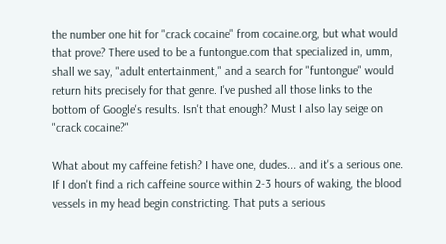the number one hit for "crack cocaine" from cocaine.org, but what would that prove? There used to be a funtongue.com that specialized in, umm, shall we say, "adult entertainment," and a search for "funtongue" would return hits precisely for that genre. I've pushed all those links to the bottom of Google's results. Isn't that enough? Must I also lay seige on "crack cocaine?"

What about my caffeine fetish? I have one, dudes... and it's a serious one. If I don't find a rich caffeine source within 2-3 hours of waking, the blood vessels in my head begin constricting. That puts a serious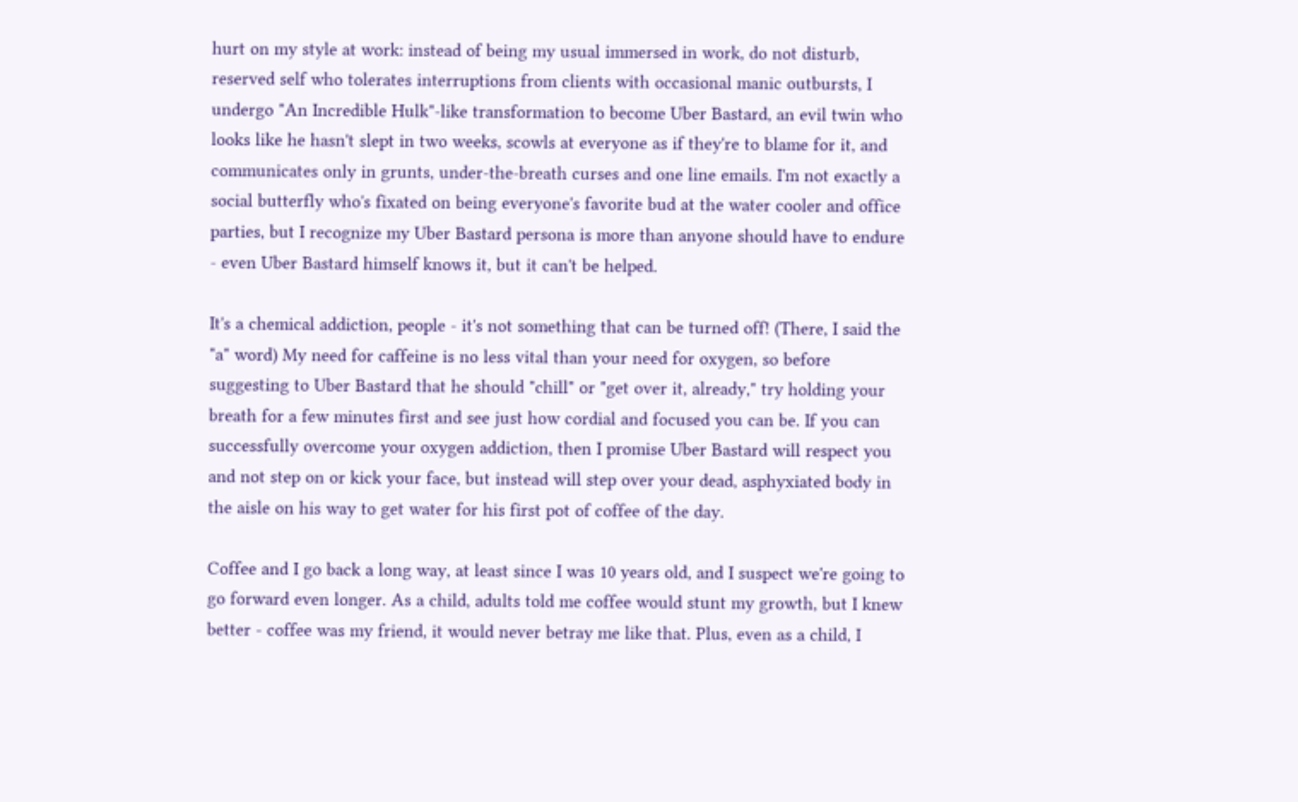hurt on my style at work: instead of being my usual immersed in work, do not disturb, reserved self who tolerates interruptions from clients with occasional manic outbursts, I undergo "An Incredible Hulk"-like transformation to become Uber Bastard, an evil twin who looks like he hasn't slept in two weeks, scowls at everyone as if they're to blame for it, and communicates only in grunts, under-the-breath curses and one line emails. I'm not exactly a social butterfly who's fixated on being everyone's favorite bud at the water cooler and office parties, but I recognize my Uber Bastard persona is more than anyone should have to endure - even Uber Bastard himself knows it, but it can't be helped.

It's a chemical addiction, people - it's not something that can be turned off! (There, I said the "a" word) My need for caffeine is no less vital than your need for oxygen, so before suggesting to Uber Bastard that he should "chill" or "get over it, already," try holding your breath for a few minutes first and see just how cordial and focused you can be. If you can successfully overcome your oxygen addiction, then I promise Uber Bastard will respect you and not step on or kick your face, but instead will step over your dead, asphyxiated body in the aisle on his way to get water for his first pot of coffee of the day.

Coffee and I go back a long way, at least since I was 10 years old, and I suspect we're going to go forward even longer. As a child, adults told me coffee would stunt my growth, but I knew better - coffee was my friend, it would never betray me like that. Plus, even as a child, I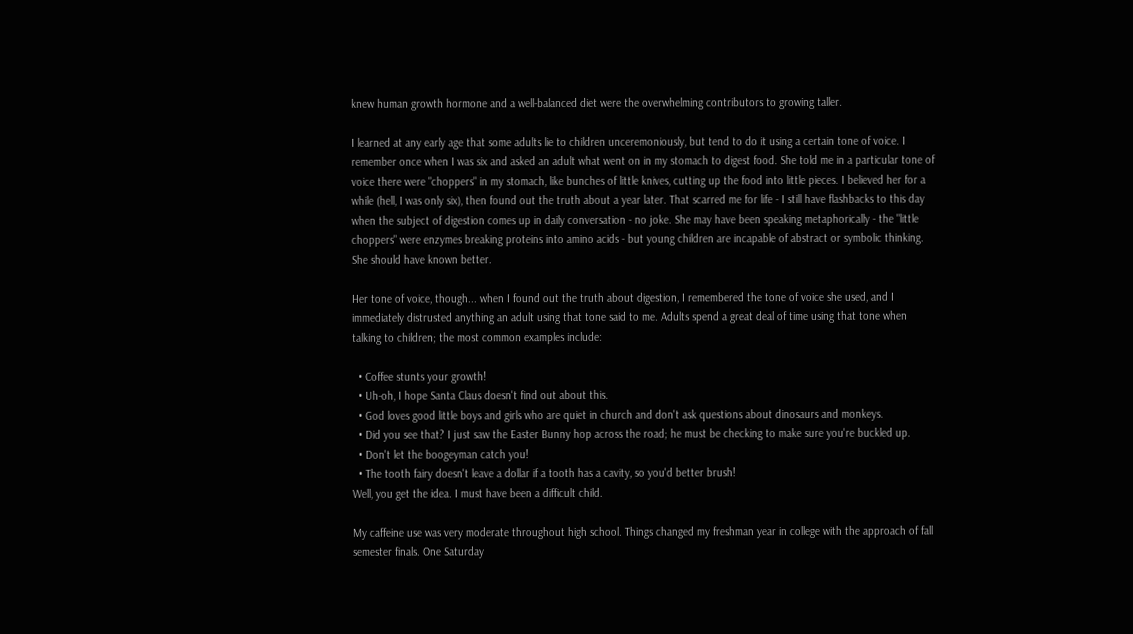knew human growth hormone and a well-balanced diet were the overwhelming contributors to growing taller.

I learned at any early age that some adults lie to children unceremoniously, but tend to do it using a certain tone of voice. I remember once when I was six and asked an adult what went on in my stomach to digest food. She told me in a particular tone of voice there were "choppers" in my stomach, like bunches of little knives, cutting up the food into little pieces. I believed her for a while (hell, I was only six), then found out the truth about a year later. That scarred me for life - I still have flashbacks to this day when the subject of digestion comes up in daily conversation - no joke. She may have been speaking metaphorically - the "little choppers" were enzymes breaking proteins into amino acids - but young children are incapable of abstract or symbolic thinking. She should have known better.

Her tone of voice, though... when I found out the truth about digestion, I remembered the tone of voice she used, and I immediately distrusted anything an adult using that tone said to me. Adults spend a great deal of time using that tone when talking to children; the most common examples include:

  • Coffee stunts your growth!
  • Uh-oh, I hope Santa Claus doesn't find out about this.
  • God loves good little boys and girls who are quiet in church and don't ask questions about dinosaurs and monkeys.
  • Did you see that? I just saw the Easter Bunny hop across the road; he must be checking to make sure you're buckled up.
  • Don't let the boogeyman catch you!
  • The tooth fairy doesn't leave a dollar if a tooth has a cavity, so you'd better brush!
Well, you get the idea. I must have been a difficult child.

My caffeine use was very moderate throughout high school. Things changed my freshman year in college with the approach of fall semester finals. One Saturday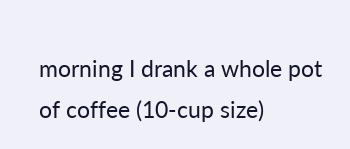morning I drank a whole pot of coffee (10-cup size)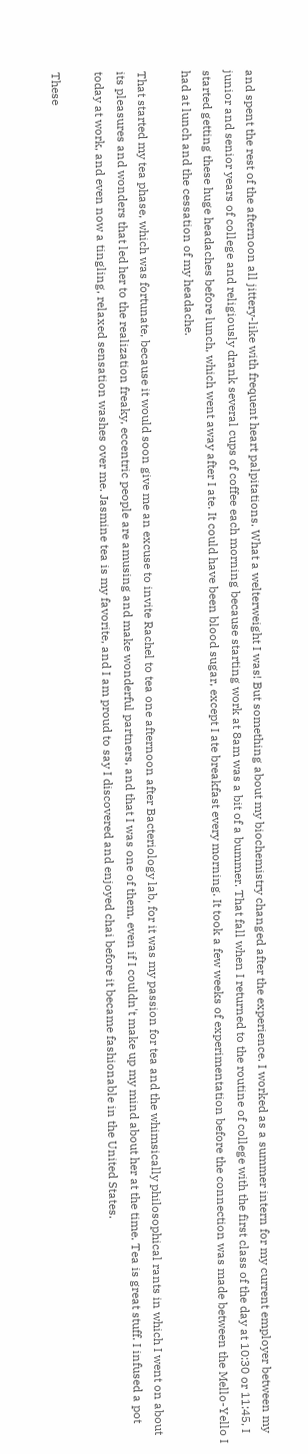and spent the rest of the afternoon all jittery-like with frequent heart palpitations. What a welterweight I was! But something about my biochemistry changed after the experience. I worked as a summer intern for my current employer between my junior and senior years of college and religiously drank several cups of coffee each morning because starting work at 8am was a bit of a bummer. That fall when I returned to the routine of college with the first class of the day at 10:30 or 11:45, I started getting these huge headaches before lunch, which went away after I ate. It could have been blood sugar, except I ate breakfast every morning. It took a few weeks of experimentation before the connection was made between the Mello-Yello I had at lunch and the cessation of my headache.

That started my tea phase, which was fortunate, because it would soon give me an excuse to invite Rachel to tea one afternoon after Bacteriology lab, for it was my passion for tea and the whimsically philosophical rants in which I went on about its pleasures and wonders that led her to the realization freaky, eccentric people are amusing and make wonderful partners, and that I was one of them, even if I couldn't make up my mind about her at the time. Tea is great stuff. I infused a pot today at work, and even now a tingling, relaxed sensation washes over me. Jasmine tea is my favorite, and I am proud to say I discovered and enjoyed chai before it became fashionable in the United States.

These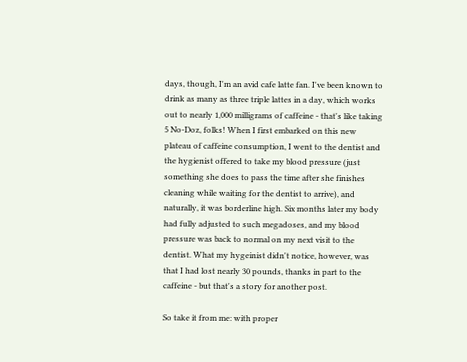days, though, I'm an avid cafe latte fan. I've been known to drink as many as three triple lattes in a day, which works out to nearly 1,000 milligrams of caffeine - that's like taking 5 No-Doz, folks! When I first embarked on this new plateau of caffeine consumption, I went to the dentist and the hygienist offered to take my blood pressure (just something she does to pass the time after she finishes cleaning while waiting for the dentist to arrive), and naturally, it was borderline high. Six months later my body had fully adjusted to such megadoses, and my blood pressure was back to normal on my next visit to the dentist. What my hygeinist didn't notice, however, was that I had lost nearly 30 pounds, thanks in part to the caffeine - but that's a story for another post.

So take it from me: with proper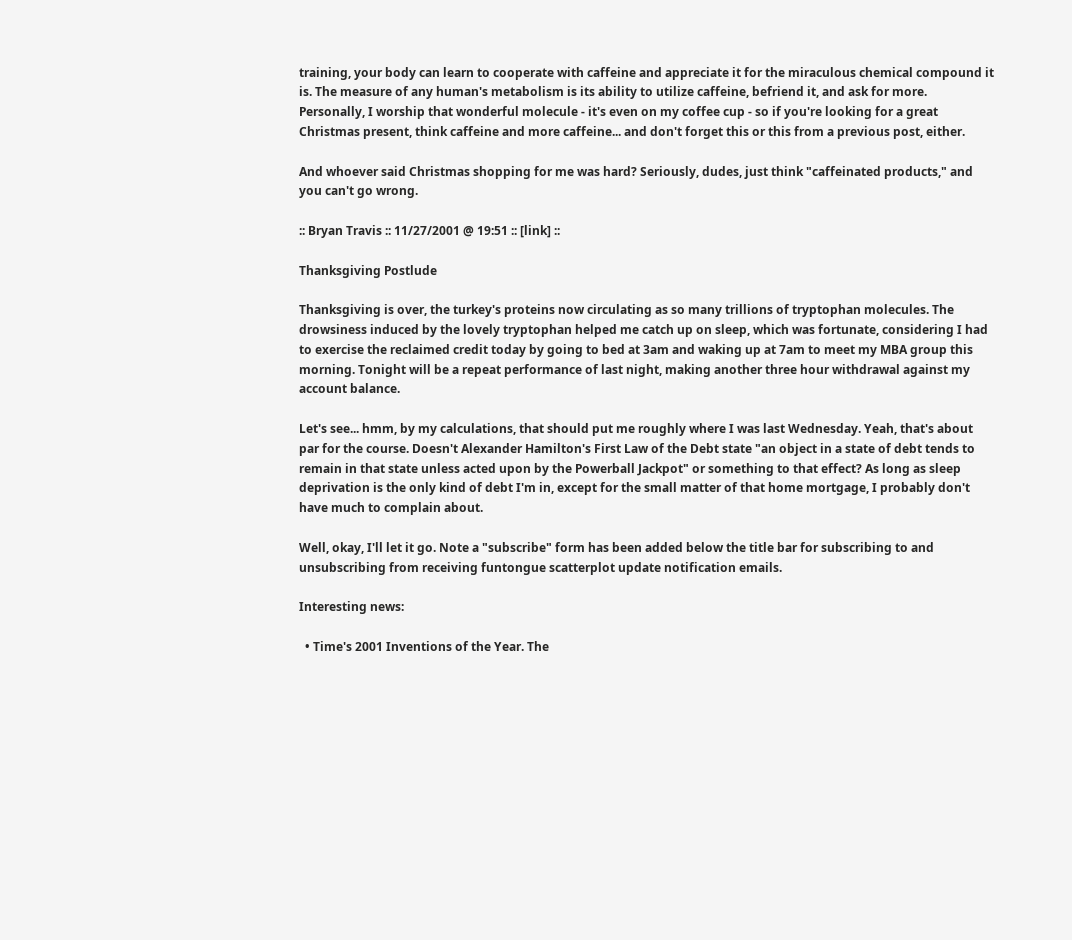training, your body can learn to cooperate with caffeine and appreciate it for the miraculous chemical compound it is. The measure of any human's metabolism is its ability to utilize caffeine, befriend it, and ask for more. Personally, I worship that wonderful molecule - it's even on my coffee cup - so if you're looking for a great Christmas present, think caffeine and more caffeine... and don't forget this or this from a previous post, either.

And whoever said Christmas shopping for me was hard? Seriously, dudes, just think "caffeinated products," and you can't go wrong.

:: Bryan Travis :: 11/27/2001 @ 19:51 :: [link] ::

Thanksgiving Postlude

Thanksgiving is over, the turkey's proteins now circulating as so many trillions of tryptophan molecules. The drowsiness induced by the lovely tryptophan helped me catch up on sleep, which was fortunate, considering I had to exercise the reclaimed credit today by going to bed at 3am and waking up at 7am to meet my MBA group this morning. Tonight will be a repeat performance of last night, making another three hour withdrawal against my account balance.

Let's see... hmm, by my calculations, that should put me roughly where I was last Wednesday. Yeah, that's about par for the course. Doesn't Alexander Hamilton's First Law of the Debt state "an object in a state of debt tends to remain in that state unless acted upon by the Powerball Jackpot" or something to that effect? As long as sleep deprivation is the only kind of debt I'm in, except for the small matter of that home mortgage, I probably don't have much to complain about.

Well, okay, I'll let it go. Note a "subscribe" form has been added below the title bar for subscribing to and unsubscribing from receiving funtongue scatterplot update notification emails.

Interesting news:

  • Time's 2001 Inventions of the Year. The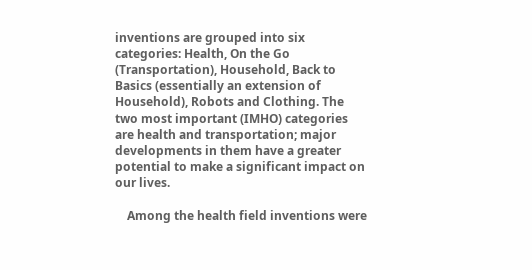inventions are grouped into six categories: Health, On the Go (Transportation), Household, Back to Basics (essentially an extension of Household), Robots and Clothing. The two most important (IMHO) categories are health and transportation; major developments in them have a greater potential to make a significant impact on our lives.

    Among the health field inventions were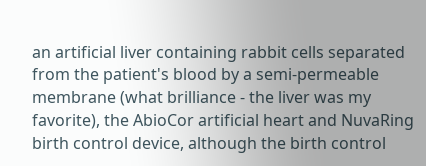an artificial liver containing rabbit cells separated from the patient's blood by a semi-permeable membrane (what brilliance - the liver was my favorite), the AbioCor artificial heart and NuvaRing birth control device, although the birth control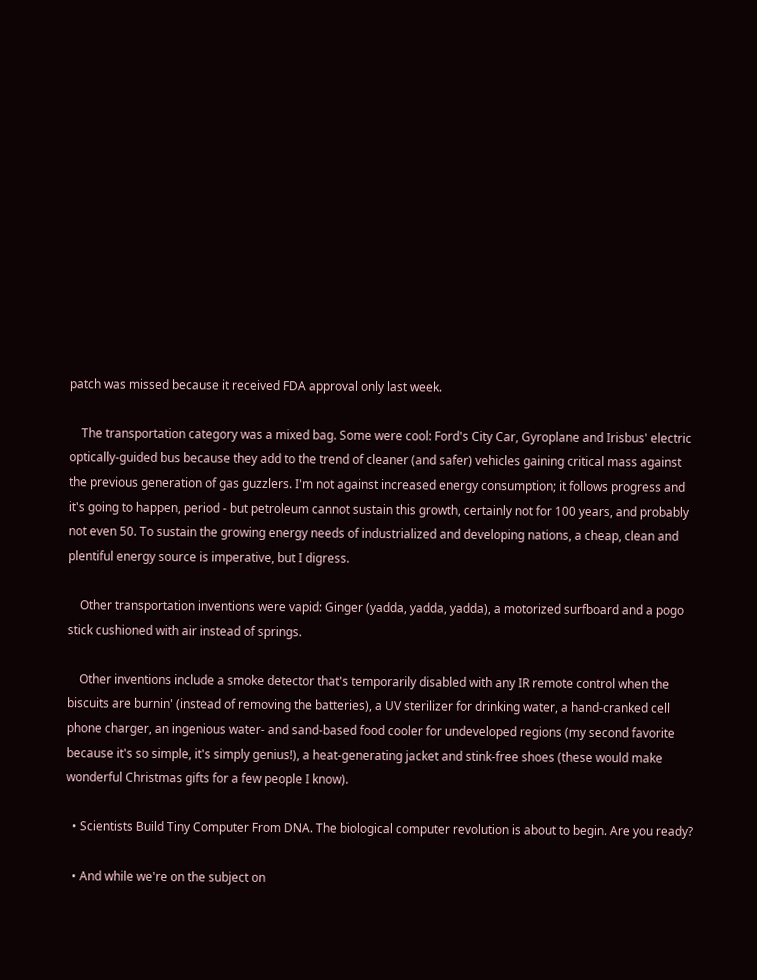patch was missed because it received FDA approval only last week.

    The transportation category was a mixed bag. Some were cool: Ford's City Car, Gyroplane and Irisbus' electric optically-guided bus because they add to the trend of cleaner (and safer) vehicles gaining critical mass against the previous generation of gas guzzlers. I'm not against increased energy consumption; it follows progress and it's going to happen, period - but petroleum cannot sustain this growth, certainly not for 100 years, and probably not even 50. To sustain the growing energy needs of industrialized and developing nations, a cheap, clean and plentiful energy source is imperative, but I digress.

    Other transportation inventions were vapid: Ginger (yadda, yadda, yadda), a motorized surfboard and a pogo stick cushioned with air instead of springs.

    Other inventions include a smoke detector that's temporarily disabled with any IR remote control when the biscuits are burnin' (instead of removing the batteries), a UV sterilizer for drinking water, a hand-cranked cell phone charger, an ingenious water- and sand-based food cooler for undeveloped regions (my second favorite because it's so simple, it's simply genius!), a heat-generating jacket and stink-free shoes (these would make wonderful Christmas gifts for a few people I know).

  • Scientists Build Tiny Computer From DNA. The biological computer revolution is about to begin. Are you ready?

  • And while we're on the subject on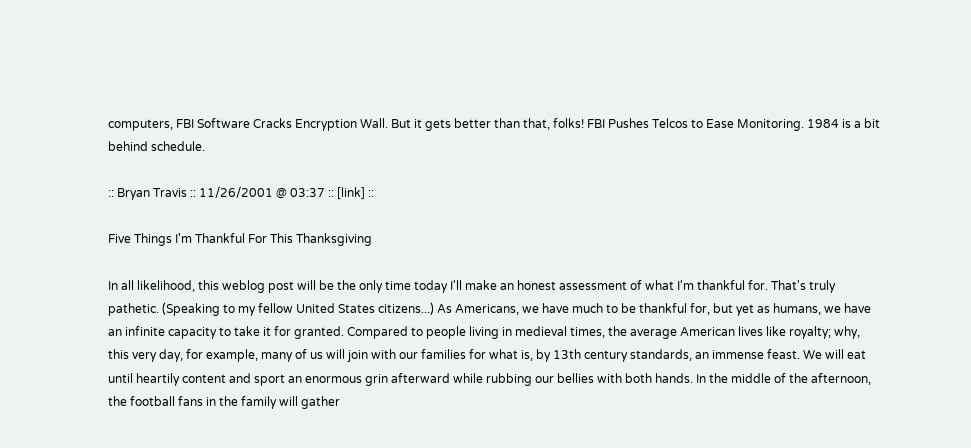computers, FBI Software Cracks Encryption Wall. But it gets better than that, folks! FBI Pushes Telcos to Ease Monitoring. 1984 is a bit behind schedule.

:: Bryan Travis :: 11/26/2001 @ 03:37 :: [link] ::

Five Things I'm Thankful For This Thanksgiving

In all likelihood, this weblog post will be the only time today I'll make an honest assessment of what I'm thankful for. That's truly pathetic. (Speaking to my fellow United States citizens...) As Americans, we have much to be thankful for, but yet as humans, we have an infinite capacity to take it for granted. Compared to people living in medieval times, the average American lives like royalty; why, this very day, for example, many of us will join with our families for what is, by 13th century standards, an immense feast. We will eat until heartily content and sport an enormous grin afterward while rubbing our bellies with both hands. In the middle of the afternoon, the football fans in the family will gather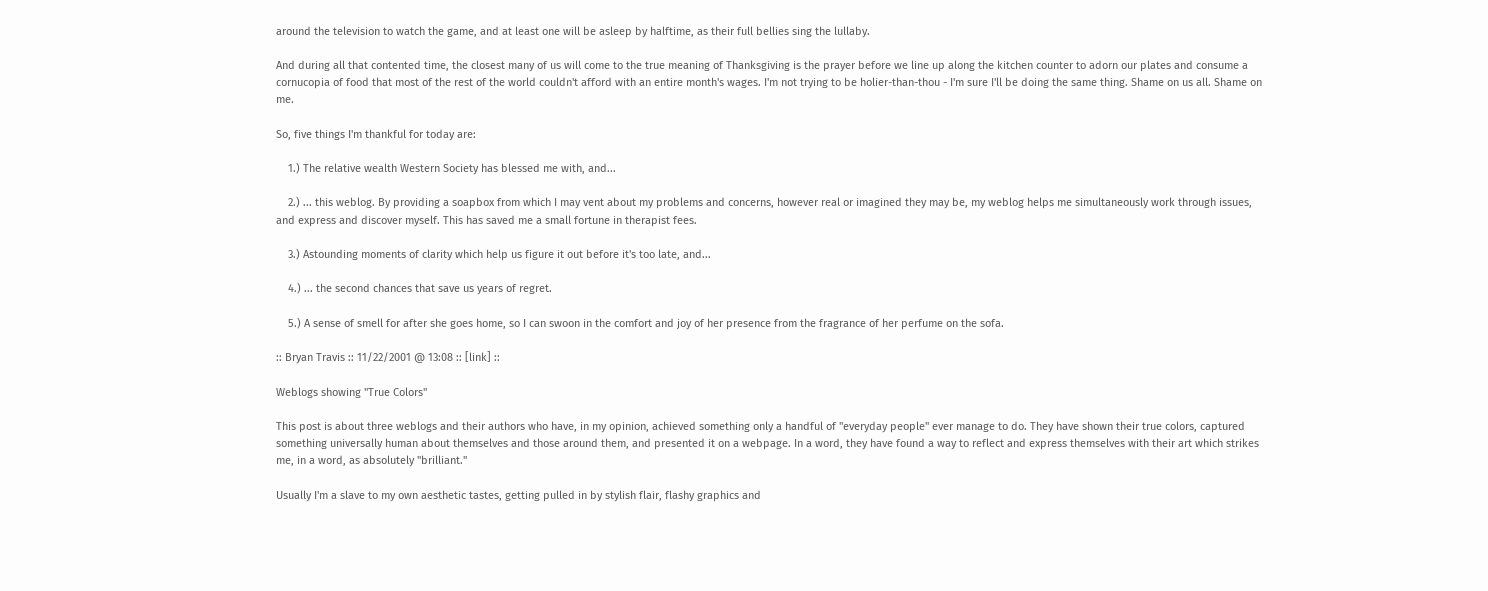around the television to watch the game, and at least one will be asleep by halftime, as their full bellies sing the lullaby.

And during all that contented time, the closest many of us will come to the true meaning of Thanksgiving is the prayer before we line up along the kitchen counter to adorn our plates and consume a cornucopia of food that most of the rest of the world couldn't afford with an entire month's wages. I'm not trying to be holier-than-thou - I'm sure I'll be doing the same thing. Shame on us all. Shame on me.

So, five things I'm thankful for today are:

    1.) The relative wealth Western Society has blessed me with, and...

    2.) ... this weblog. By providing a soapbox from which I may vent about my problems and concerns, however real or imagined they may be, my weblog helps me simultaneously work through issues, and express and discover myself. This has saved me a small fortune in therapist fees.

    3.) Astounding moments of clarity which help us figure it out before it's too late, and...

    4.) ... the second chances that save us years of regret.

    5.) A sense of smell for after she goes home, so I can swoon in the comfort and joy of her presence from the fragrance of her perfume on the sofa.

:: Bryan Travis :: 11/22/2001 @ 13:08 :: [link] ::

Weblogs showing "True Colors"

This post is about three weblogs and their authors who have, in my opinion, achieved something only a handful of "everyday people" ever manage to do. They have shown their true colors, captured something universally human about themselves and those around them, and presented it on a webpage. In a word, they have found a way to reflect and express themselves with their art which strikes me, in a word, as absolutely "brilliant."

Usually I'm a slave to my own aesthetic tastes, getting pulled in by stylish flair, flashy graphics and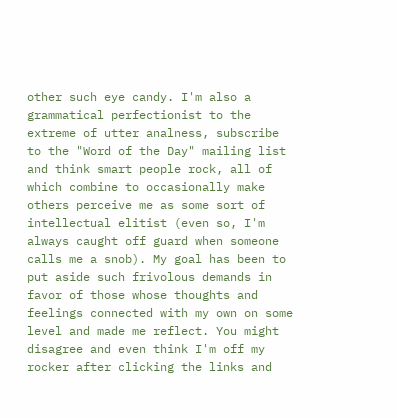other such eye candy. I'm also a grammatical perfectionist to the extreme of utter analness, subscribe to the "Word of the Day" mailing list and think smart people rock, all of which combine to occasionally make others perceive me as some sort of intellectual elitist (even so, I'm always caught off guard when someone calls me a snob). My goal has been to put aside such frivolous demands in favor of those whose thoughts and feelings connected with my own on some level and made me reflect. You might disagree and even think I'm off my rocker after clicking the links and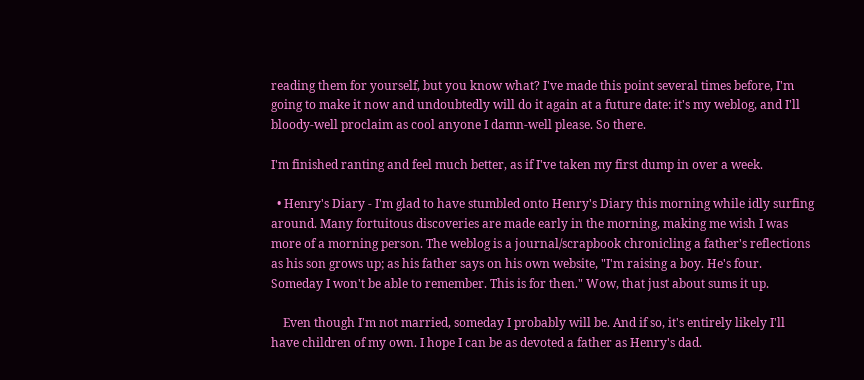reading them for yourself, but you know what? I've made this point several times before, I'm going to make it now and undoubtedly will do it again at a future date: it's my weblog, and I'll bloody-well proclaim as cool anyone I damn-well please. So there.

I'm finished ranting and feel much better, as if I've taken my first dump in over a week.

  • Henry's Diary - I'm glad to have stumbled onto Henry's Diary this morning while idly surfing around. Many fortuitous discoveries are made early in the morning, making me wish I was more of a morning person. The weblog is a journal/scrapbook chronicling a father's reflections as his son grows up; as his father says on his own website, "I'm raising a boy. He's four. Someday I won't be able to remember. This is for then." Wow, that just about sums it up.

    Even though I'm not married, someday I probably will be. And if so, it's entirely likely I'll have children of my own. I hope I can be as devoted a father as Henry's dad.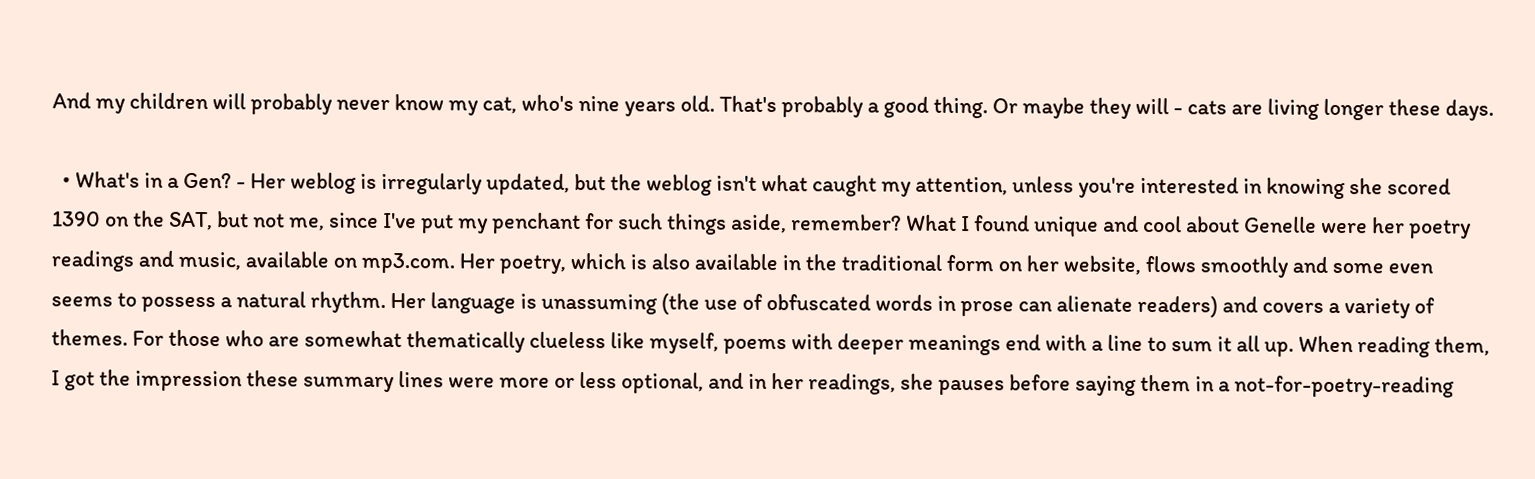And my children will probably never know my cat, who's nine years old. That's probably a good thing. Or maybe they will - cats are living longer these days.

  • What's in a Gen? - Her weblog is irregularly updated, but the weblog isn't what caught my attention, unless you're interested in knowing she scored 1390 on the SAT, but not me, since I've put my penchant for such things aside, remember? What I found unique and cool about Genelle were her poetry readings and music, available on mp3.com. Her poetry, which is also available in the traditional form on her website, flows smoothly and some even seems to possess a natural rhythm. Her language is unassuming (the use of obfuscated words in prose can alienate readers) and covers a variety of themes. For those who are somewhat thematically clueless like myself, poems with deeper meanings end with a line to sum it all up. When reading them, I got the impression these summary lines were more or less optional, and in her readings, she pauses before saying them in a not-for-poetry-reading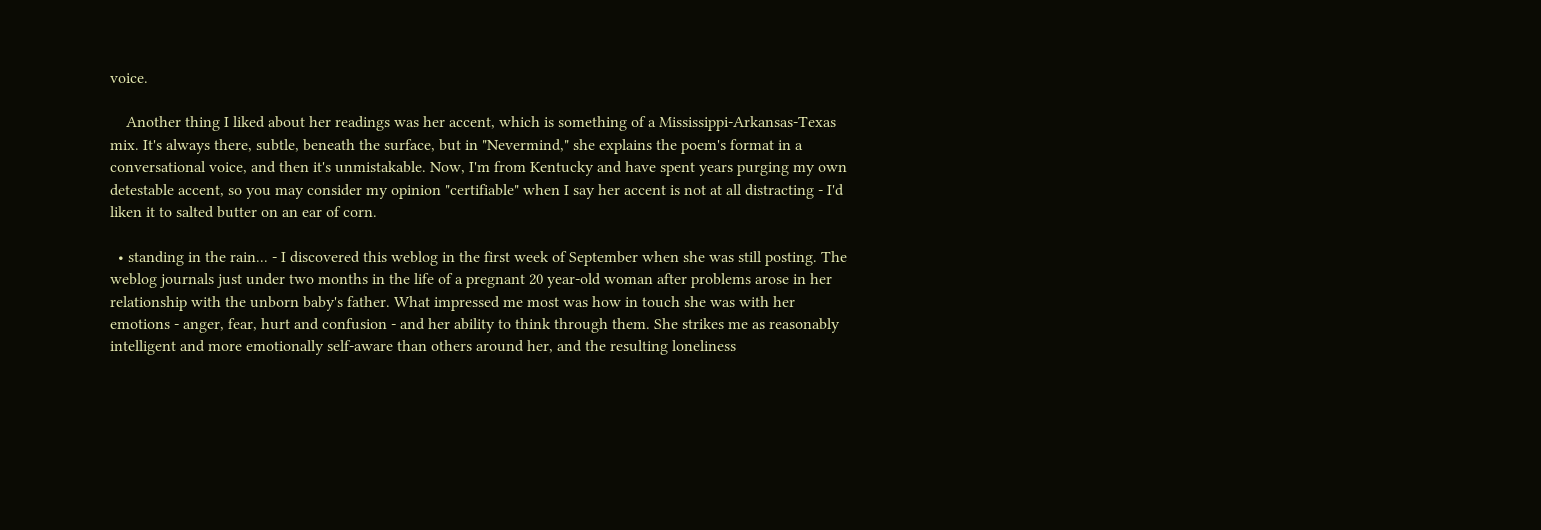voice.

    Another thing I liked about her readings was her accent, which is something of a Mississippi-Arkansas-Texas mix. It's always there, subtle, beneath the surface, but in "Nevermind," she explains the poem's format in a conversational voice, and then it's unmistakable. Now, I'm from Kentucky and have spent years purging my own detestable accent, so you may consider my opinion "certifiable" when I say her accent is not at all distracting - I'd liken it to salted butter on an ear of corn.

  • standing in the rain... - I discovered this weblog in the first week of September when she was still posting. The weblog journals just under two months in the life of a pregnant 20 year-old woman after problems arose in her relationship with the unborn baby's father. What impressed me most was how in touch she was with her emotions - anger, fear, hurt and confusion - and her ability to think through them. She strikes me as reasonably intelligent and more emotionally self-aware than others around her, and the resulting loneliness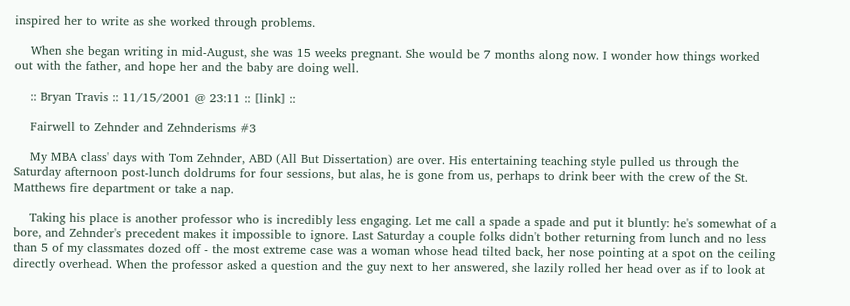inspired her to write as she worked through problems.

    When she began writing in mid-August, she was 15 weeks pregnant. She would be 7 months along now. I wonder how things worked out with the father, and hope her and the baby are doing well.

    :: Bryan Travis :: 11/15/2001 @ 23:11 :: [link] ::

    Fairwell to Zehnder and Zehnderisms #3

    My MBA class' days with Tom Zehnder, ABD (All But Dissertation) are over. His entertaining teaching style pulled us through the Saturday afternoon post-lunch doldrums for four sessions, but alas, he is gone from us, perhaps to drink beer with the crew of the St. Matthews fire department or take a nap.

    Taking his place is another professor who is incredibly less engaging. Let me call a spade a spade and put it bluntly: he's somewhat of a bore, and Zehnder's precedent makes it impossible to ignore. Last Saturday a couple folks didn't bother returning from lunch and no less than 5 of my classmates dozed off - the most extreme case was a woman whose head tilted back, her nose pointing at a spot on the ceiling directly overhead. When the professor asked a question and the guy next to her answered, she lazily rolled her head over as if to look at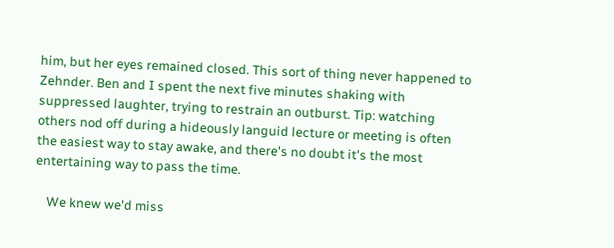him, but her eyes remained closed. This sort of thing never happened to Zehnder. Ben and I spent the next five minutes shaking with suppressed laughter, trying to restrain an outburst. Tip: watching others nod off during a hideously languid lecture or meeting is often the easiest way to stay awake, and there's no doubt it's the most entertaining way to pass the time.

    We knew we'd miss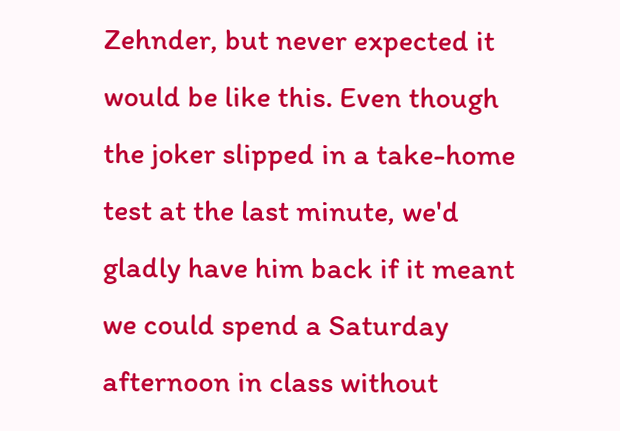Zehnder, but never expected it would be like this. Even though the joker slipped in a take-home test at the last minute, we'd gladly have him back if it meant we could spend a Saturday afternoon in class without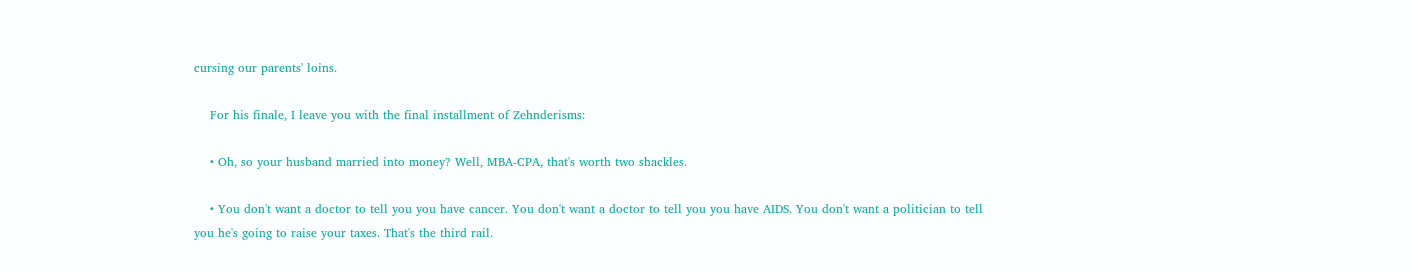cursing our parents' loins.

    For his finale, I leave you with the final installment of Zehnderisms:

    • Oh, so your husband married into money? Well, MBA-CPA, that's worth two shackles.

    • You don't want a doctor to tell you you have cancer. You don't want a doctor to tell you you have AIDS. You don't want a politician to tell you he's going to raise your taxes. That's the third rail.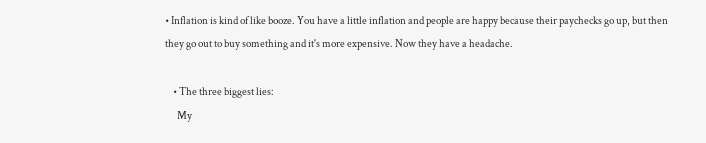• Inflation is kind of like booze. You have a little inflation and people are happy because their paychecks go up, but then they go out to buy something and it's more expensive. Now they have a headache.

    • The three biggest lies:
      My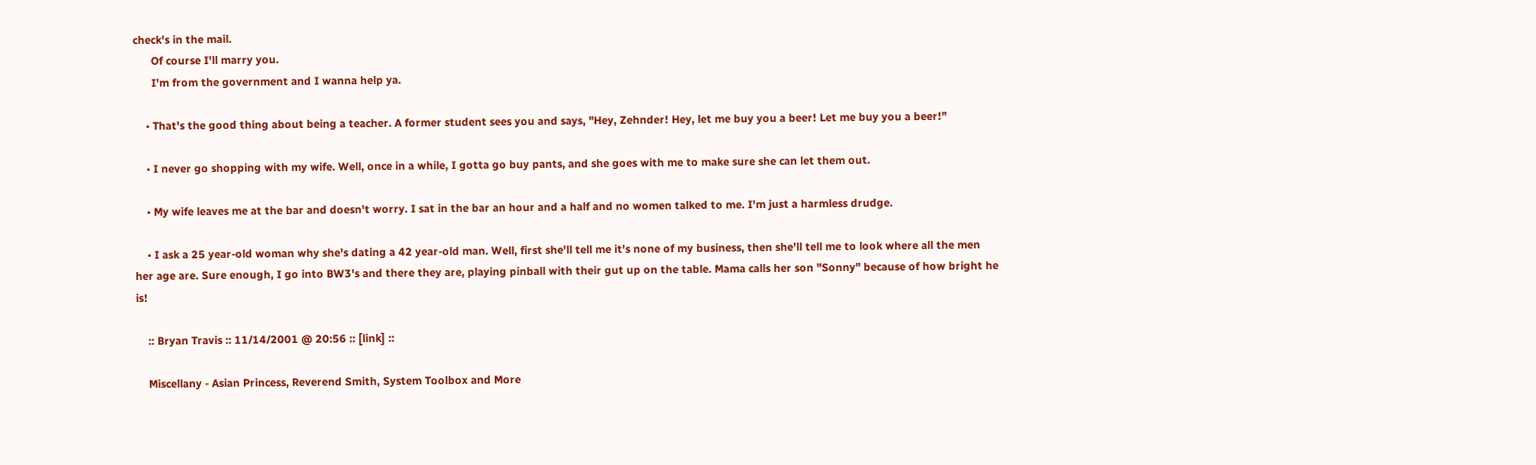check's in the mail.
      Of course I'll marry you.
      I'm from the government and I wanna help ya.

    • That's the good thing about being a teacher. A former student sees you and says, "Hey, Zehnder! Hey, let me buy you a beer! Let me buy you a beer!"

    • I never go shopping with my wife. Well, once in a while, I gotta go buy pants, and she goes with me to make sure she can let them out.

    • My wife leaves me at the bar and doesn't worry. I sat in the bar an hour and a half and no women talked to me. I'm just a harmless drudge.

    • I ask a 25 year-old woman why she's dating a 42 year-old man. Well, first she'll tell me it's none of my business, then she'll tell me to look where all the men her age are. Sure enough, I go into BW3's and there they are, playing pinball with their gut up on the table. Mama calls her son "Sonny" because of how bright he is!

    :: Bryan Travis :: 11/14/2001 @ 20:56 :: [link] ::

    Miscellany - Asian Princess, Reverend Smith, System Toolbox and More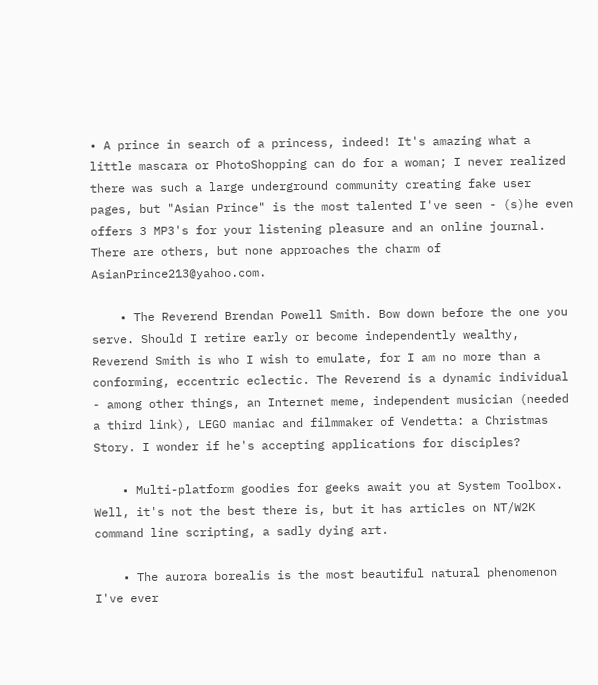• A prince in search of a princess, indeed! It's amazing what a little mascara or PhotoShopping can do for a woman; I never realized there was such a large underground community creating fake user pages, but "Asian Prince" is the most talented I've seen - (s)he even offers 3 MP3's for your listening pleasure and an online journal. There are others, but none approaches the charm of AsianPrince213@yahoo.com.

    • The Reverend Brendan Powell Smith. Bow down before the one you serve. Should I retire early or become independently wealthy, Reverend Smith is who I wish to emulate, for I am no more than a conforming, eccentric eclectic. The Reverend is a dynamic individual - among other things, an Internet meme, independent musician (needed a third link), LEGO maniac and filmmaker of Vendetta: a Christmas Story. I wonder if he's accepting applications for disciples?

    • Multi-platform goodies for geeks await you at System Toolbox. Well, it's not the best there is, but it has articles on NT/W2K command line scripting, a sadly dying art.

    • The aurora borealis is the most beautiful natural phenomenon I've ever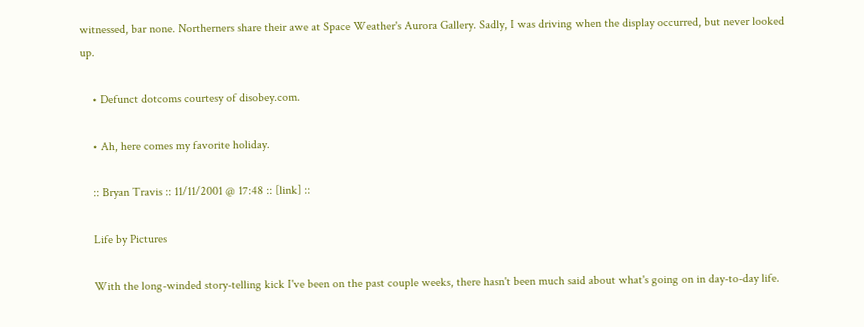witnessed, bar none. Northerners share their awe at Space Weather's Aurora Gallery. Sadly, I was driving when the display occurred, but never looked up.

    • Defunct dotcoms courtesy of disobey.com.

    • Ah, here comes my favorite holiday.

    :: Bryan Travis :: 11/11/2001 @ 17:48 :: [link] ::

    Life by Pictures

    With the long-winded story-telling kick I've been on the past couple weeks, there hasn't been much said about what's going on in day-to-day life.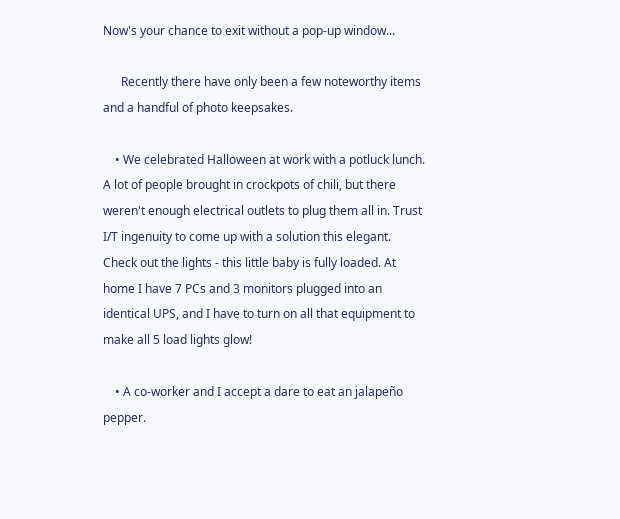Now's your chance to exit without a pop-up window...

      Recently there have only been a few noteworthy items and a handful of photo keepsakes.

    • We celebrated Halloween at work with a potluck lunch. A lot of people brought in crockpots of chili, but there weren't enough electrical outlets to plug them all in. Trust I/T ingenuity to come up with a solution this elegant. Check out the lights - this little baby is fully loaded. At home I have 7 PCs and 3 monitors plugged into an identical UPS, and I have to turn on all that equipment to make all 5 load lights glow!

    • A co-worker and I accept a dare to eat an jalapeño pepper.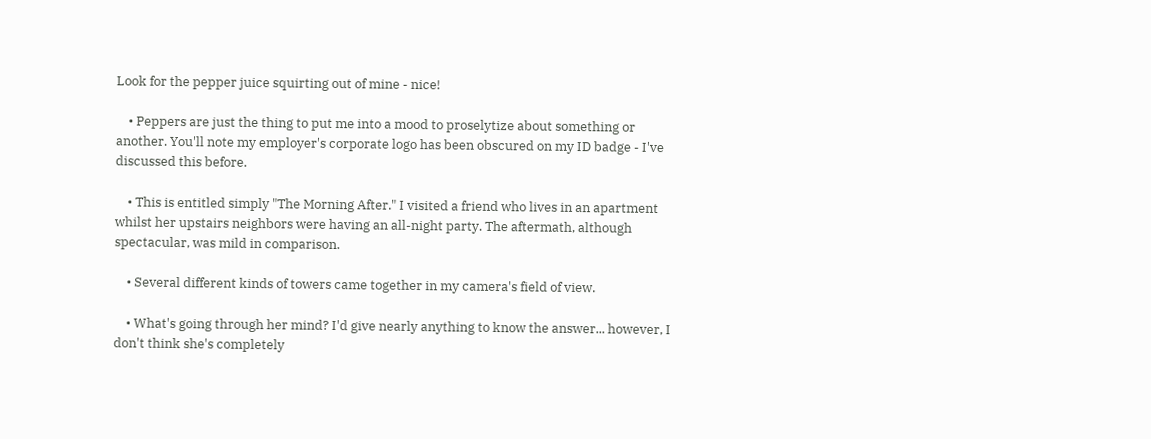Look for the pepper juice squirting out of mine - nice!

    • Peppers are just the thing to put me into a mood to proselytize about something or another. You'll note my employer's corporate logo has been obscured on my ID badge - I've discussed this before.

    • This is entitled simply "The Morning After." I visited a friend who lives in an apartment whilst her upstairs neighbors were having an all-night party. The aftermath, although spectacular, was mild in comparison.

    • Several different kinds of towers came together in my camera's field of view.

    • What's going through her mind? I'd give nearly anything to know the answer... however, I don't think she's completely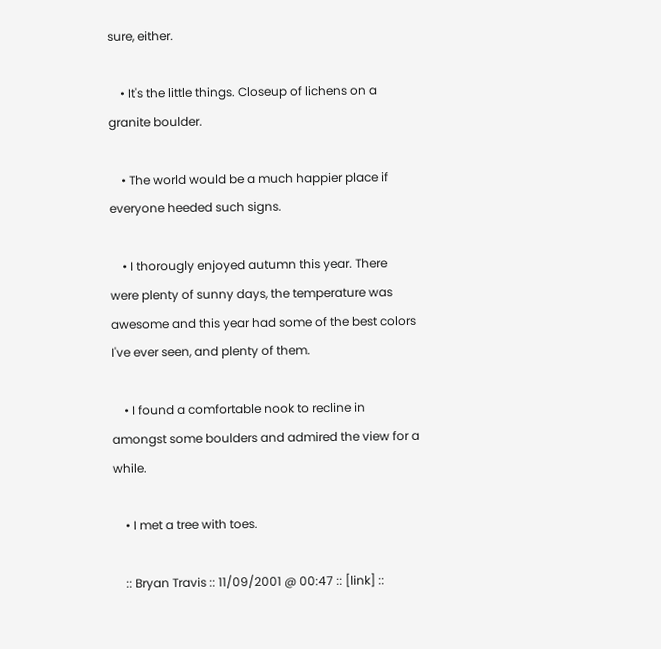sure, either.

    • It's the little things. Closeup of lichens on a granite boulder.

    • The world would be a much happier place if everyone heeded such signs.

    • I thorougly enjoyed autumn this year. There were plenty of sunny days, the temperature was awesome and this year had some of the best colors I've ever seen, and plenty of them.

    • I found a comfortable nook to recline in amongst some boulders and admired the view for a while.

    • I met a tree with toes.

    :: Bryan Travis :: 11/09/2001 @ 00:47 :: [link] ::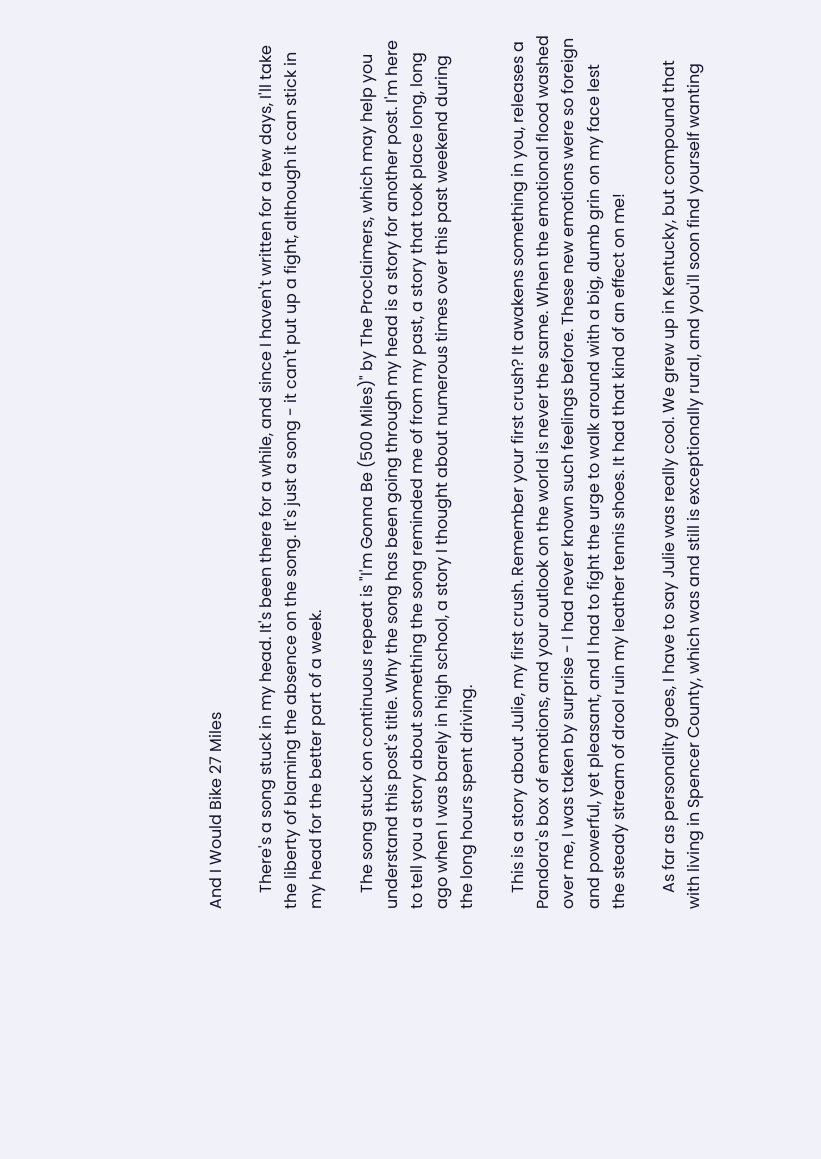And I Would Bike 27 Miles

    There's a song stuck in my head. It's been there for a while, and since I haven't written for a few days, I'll take the liberty of blaming the absence on the song. It's just a song - it can't put up a fight, although it can stick in my head for the better part of a week.

    The song stuck on continuous repeat is "I'm Gonna Be (500 Miles)" by The Proclaimers, which may help you understand this post's title. Why the song has been going through my head is a story for another post. I'm here to tell you a story about something the song reminded me of from my past, a story that took place long, long ago when I was barely in high school, a story I thought about numerous times over this past weekend during the long hours spent driving.

    This is a story about Julie, my first crush. Remember your first crush? It awakens something in you, releases a Pandora's box of emotions, and your outlook on the world is never the same. When the emotional flood washed over me, I was taken by surprise - I had never known such feelings before. These new emotions were so foreign and powerful, yet pleasant, and I had to fight the urge to walk around with a big, dumb grin on my face lest the steady stream of drool ruin my leather tennis shoes. It had that kind of an effect on me!

    As far as personality goes, I have to say Julie was really cool. We grew up in Kentucky, but compound that with living in Spencer County, which was and still is exceptionally rural, and you'll soon find yourself wanting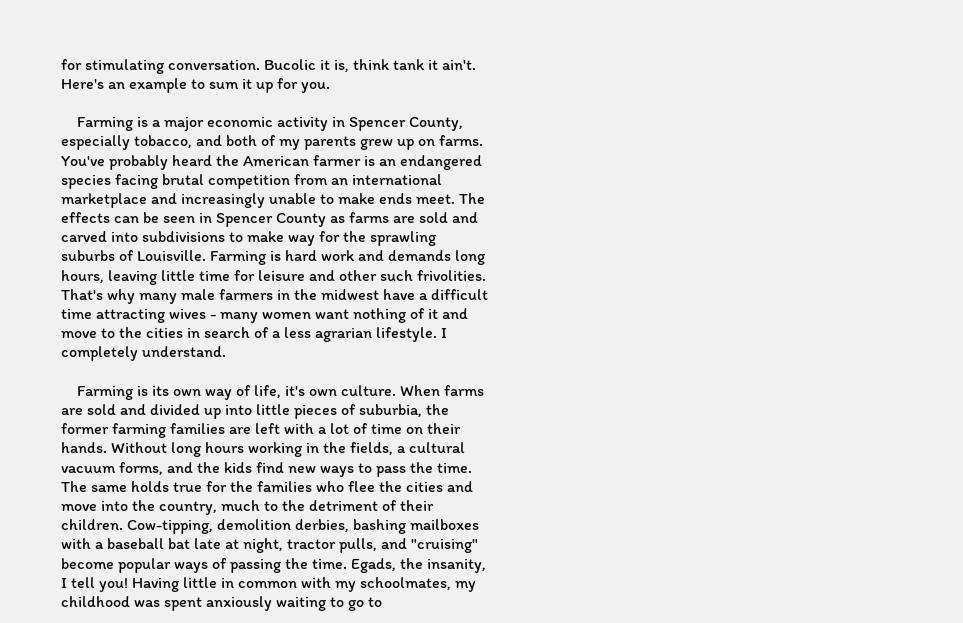for stimulating conversation. Bucolic it is, think tank it ain't. Here's an example to sum it up for you.

    Farming is a major economic activity in Spencer County, especially tobacco, and both of my parents grew up on farms. You've probably heard the American farmer is an endangered species facing brutal competition from an international marketplace and increasingly unable to make ends meet. The effects can be seen in Spencer County as farms are sold and carved into subdivisions to make way for the sprawling suburbs of Louisville. Farming is hard work and demands long hours, leaving little time for leisure and other such frivolities. That's why many male farmers in the midwest have a difficult time attracting wives - many women want nothing of it and move to the cities in search of a less agrarian lifestyle. I completely understand.

    Farming is its own way of life, it's own culture. When farms are sold and divided up into little pieces of suburbia, the former farming families are left with a lot of time on their hands. Without long hours working in the fields, a cultural vacuum forms, and the kids find new ways to pass the time. The same holds true for the families who flee the cities and move into the country, much to the detriment of their children. Cow-tipping, demolition derbies, bashing mailboxes with a baseball bat late at night, tractor pulls, and "cruising" become popular ways of passing the time. Egads, the insanity, I tell you! Having little in common with my schoolmates, my childhood was spent anxiously waiting to go to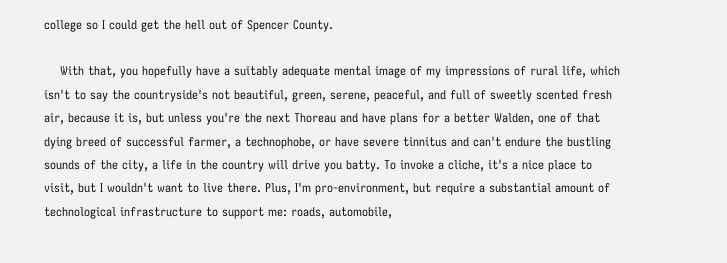college so I could get the hell out of Spencer County.

    With that, you hopefully have a suitably adequate mental image of my impressions of rural life, which isn't to say the countryside's not beautiful, green, serene, peaceful, and full of sweetly scented fresh air, because it is, but unless you're the next Thoreau and have plans for a better Walden, one of that dying breed of successful farmer, a technophobe, or have severe tinnitus and can't endure the bustling sounds of the city, a life in the country will drive you batty. To invoke a cliche, it's a nice place to visit, but I wouldn't want to live there. Plus, I'm pro-environment, but require a substantial amount of technological infrastructure to support me: roads, automobile,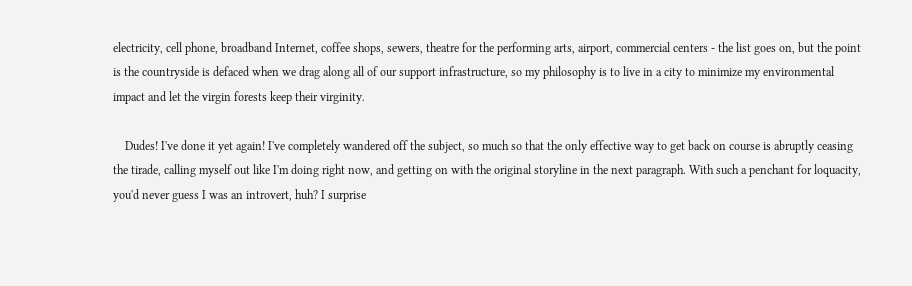electricity, cell phone, broadband Internet, coffee shops, sewers, theatre for the performing arts, airport, commercial centers - the list goes on, but the point is the countryside is defaced when we drag along all of our support infrastructure, so my philosophy is to live in a city to minimize my environmental impact and let the virgin forests keep their virginity.

    Dudes! I've done it yet again! I've completely wandered off the subject, so much so that the only effective way to get back on course is abruptly ceasing the tirade, calling myself out like I'm doing right now, and getting on with the original storyline in the next paragraph. With such a penchant for loquacity, you'd never guess I was an introvert, huh? I surprise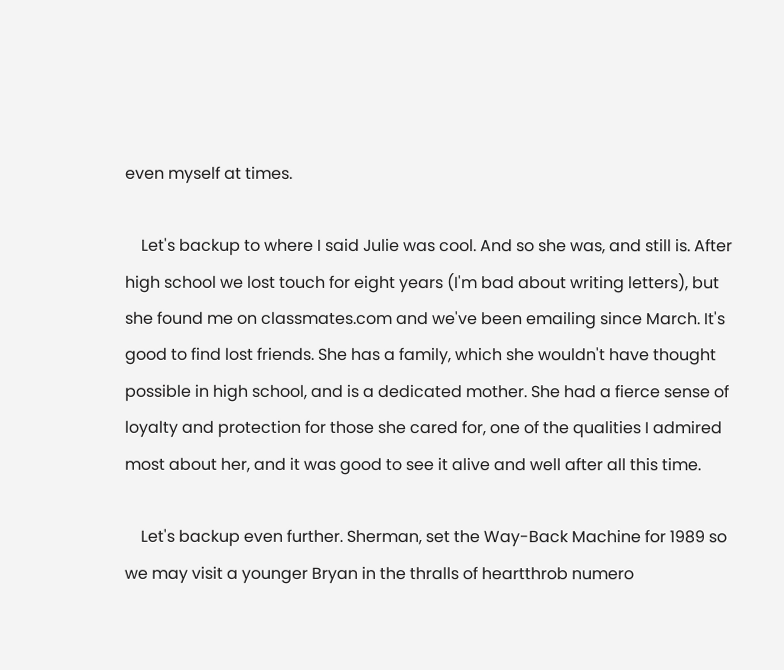even myself at times.

    Let's backup to where I said Julie was cool. And so she was, and still is. After high school we lost touch for eight years (I'm bad about writing letters), but she found me on classmates.com and we've been emailing since March. It's good to find lost friends. She has a family, which she wouldn't have thought possible in high school, and is a dedicated mother. She had a fierce sense of loyalty and protection for those she cared for, one of the qualities I admired most about her, and it was good to see it alive and well after all this time.

    Let's backup even further. Sherman, set the Way-Back Machine for 1989 so we may visit a younger Bryan in the thralls of heartthrob numero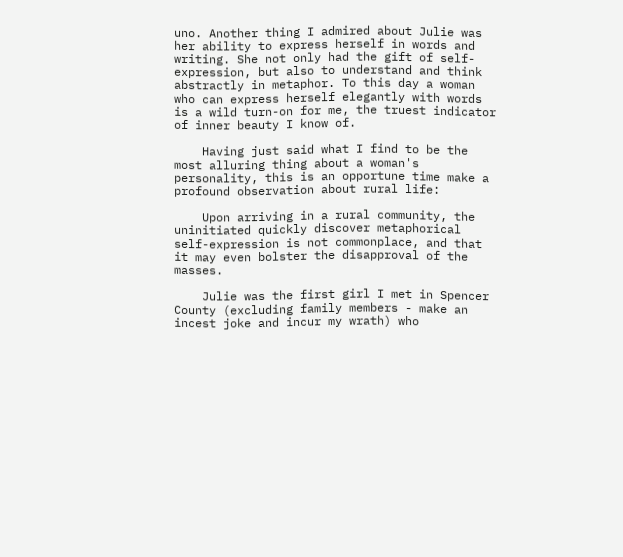uno. Another thing I admired about Julie was her ability to express herself in words and writing. She not only had the gift of self-expression, but also to understand and think abstractly in metaphor. To this day a woman who can express herself elegantly with words is a wild turn-on for me, the truest indicator of inner beauty I know of.

    Having just said what I find to be the most alluring thing about a woman's personality, this is an opportune time make a profound observation about rural life:

    Upon arriving in a rural community, the uninitiated quickly discover metaphorical self-expression is not commonplace, and that it may even bolster the disapproval of the masses.

    Julie was the first girl I met in Spencer County (excluding family members - make an incest joke and incur my wrath) who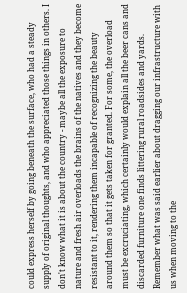could express herself by going beneath the surface, who had a steady supply of original thoughts, and who appreciated those things in others. I don't know what it is about the country - maybe all the exposure to nature and fresh air overloads the brains of the natives and they become resistant to it, rendering them incapable of recognizing the beauty around them so that it gets taken for granted. For some, the overload must be excruciating, which certainly would explain all the beer cans and discarded furniture one finds littering rural roadsides and yards. Remember what was said earlier about dragging our infrastructure with us when moving to the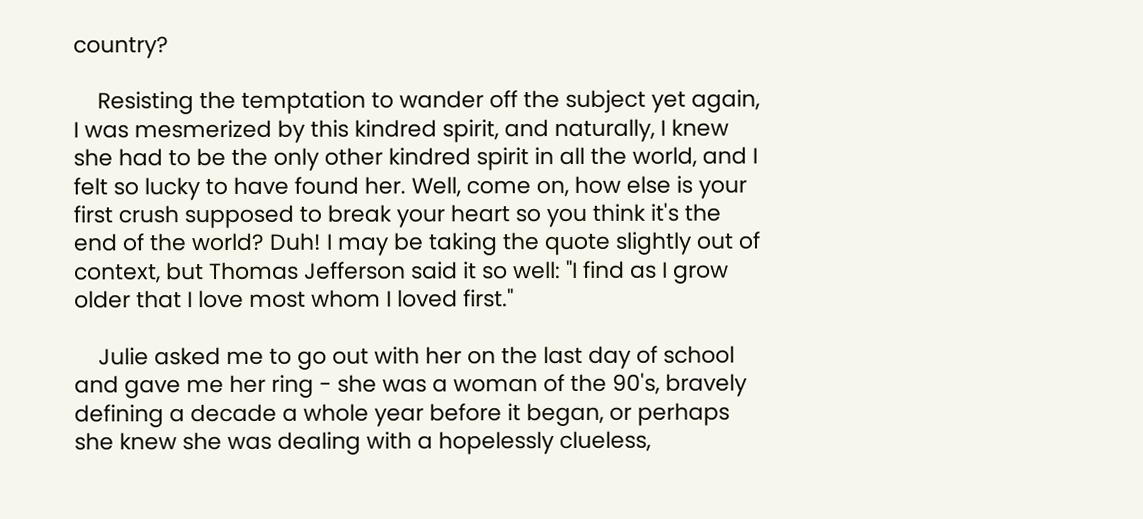country?

    Resisting the temptation to wander off the subject yet again, I was mesmerized by this kindred spirit, and naturally, I knew she had to be the only other kindred spirit in all the world, and I felt so lucky to have found her. Well, come on, how else is your first crush supposed to break your heart so you think it's the end of the world? Duh! I may be taking the quote slightly out of context, but Thomas Jefferson said it so well: "I find as I grow older that I love most whom I loved first."

    Julie asked me to go out with her on the last day of school and gave me her ring - she was a woman of the 90's, bravely defining a decade a whole year before it began, or perhaps she knew she was dealing with a hopelessly clueless,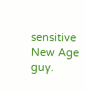sensitive New Age guy.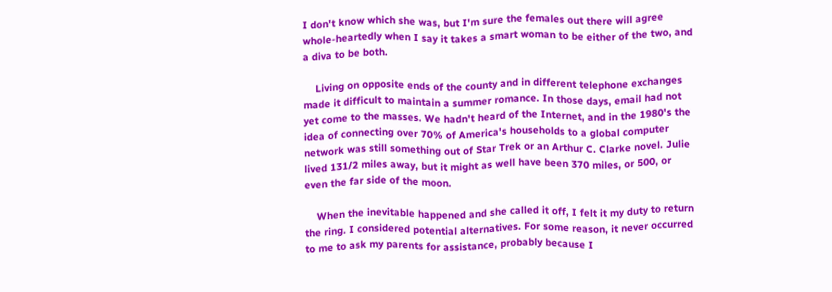I don't know which she was, but I'm sure the females out there will agree whole-heartedly when I say it takes a smart woman to be either of the two, and a diva to be both.

    Living on opposite ends of the county and in different telephone exchanges made it difficult to maintain a summer romance. In those days, email had not yet come to the masses. We hadn't heard of the Internet, and in the 1980's the idea of connecting over 70% of America's households to a global computer network was still something out of Star Trek or an Arthur C. Clarke novel. Julie lived 131/2 miles away, but it might as well have been 370 miles, or 500, or even the far side of the moon.

    When the inevitable happened and she called it off, I felt it my duty to return the ring. I considered potential alternatives. For some reason, it never occurred to me to ask my parents for assistance, probably because I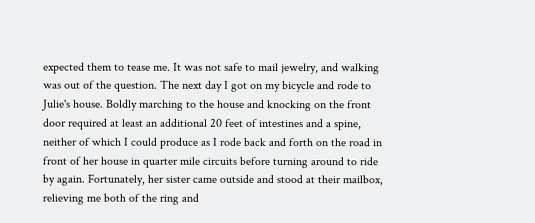expected them to tease me. It was not safe to mail jewelry, and walking was out of the question. The next day I got on my bicycle and rode to Julie's house. Boldly marching to the house and knocking on the front door required at least an additional 20 feet of intestines and a spine, neither of which I could produce as I rode back and forth on the road in front of her house in quarter mile circuits before turning around to ride by again. Fortunately, her sister came outside and stood at their mailbox, relieving me both of the ring and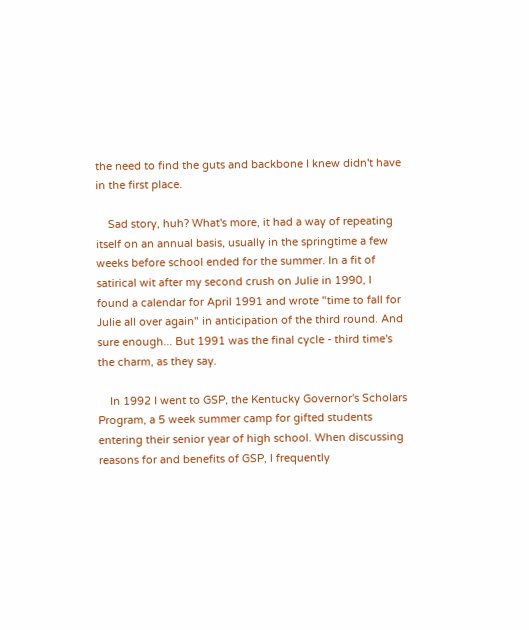the need to find the guts and backbone I knew didn't have in the first place.

    Sad story, huh? What's more, it had a way of repeating itself on an annual basis, usually in the springtime a few weeks before school ended for the summer. In a fit of satirical wit after my second crush on Julie in 1990, I found a calendar for April 1991 and wrote "time to fall for Julie all over again" in anticipation of the third round. And sure enough... But 1991 was the final cycle - third time's the charm, as they say.

    In 1992 I went to GSP, the Kentucky Governor's Scholars Program, a 5 week summer camp for gifted students entering their senior year of high school. When discussing reasons for and benefits of GSP, I frequently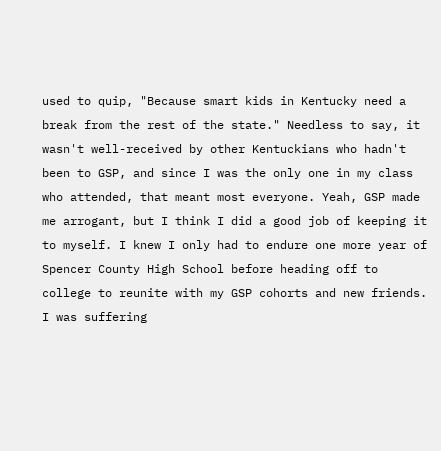used to quip, "Because smart kids in Kentucky need a break from the rest of the state." Needless to say, it wasn't well-received by other Kentuckians who hadn't been to GSP, and since I was the only one in my class who attended, that meant most everyone. Yeah, GSP made me arrogant, but I think I did a good job of keeping it to myself. I knew I only had to endure one more year of Spencer County High School before heading off to college to reunite with my GSP cohorts and new friends. I was suffering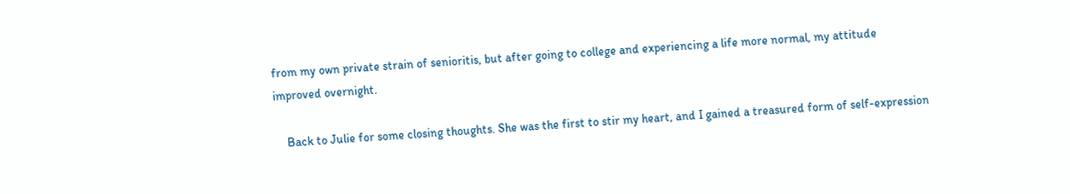from my own private strain of senioritis, but after going to college and experiencing a life more normal, my attitude improved overnight.

    Back to Julie for some closing thoughts. She was the first to stir my heart, and I gained a treasured form of self-expression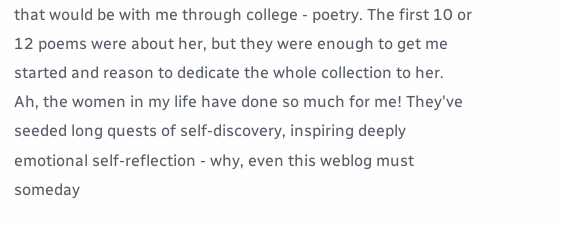that would be with me through college - poetry. The first 10 or 12 poems were about her, but they were enough to get me started and reason to dedicate the whole collection to her. Ah, the women in my life have done so much for me! They've seeded long quests of self-discovery, inspiring deeply emotional self-reflection - why, even this weblog must someday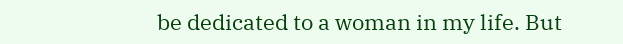be dedicated to a woman in my life. But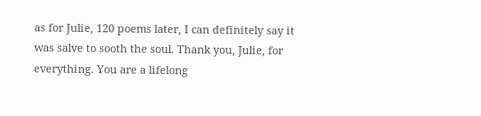as for Julie, 120 poems later, I can definitely say it was salve to sooth the soul. Thank you, Julie, for everything. You are a lifelong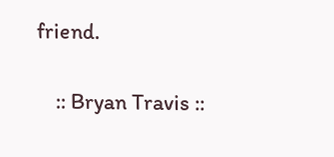friend.

    :: Bryan Travis ::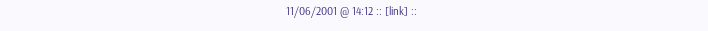11/06/2001 @ 14:12 :: [link] ::